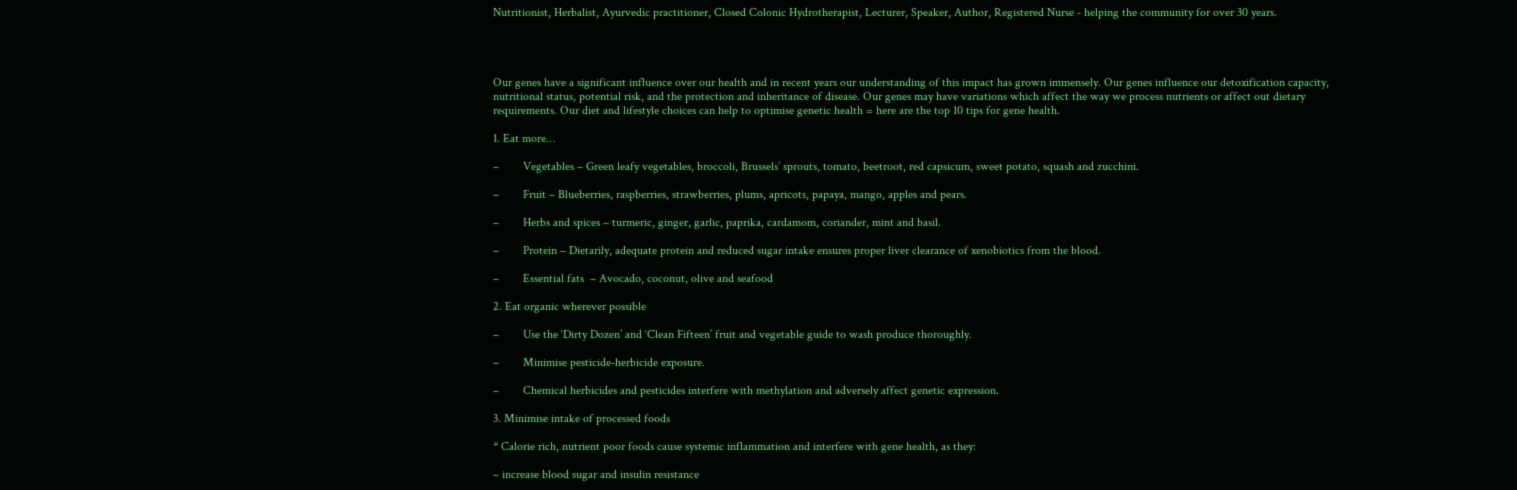Nutritionist, Herbalist, Ayurvedic practitioner, Closed Colonic Hydrotherapist, Lecturer, Speaker, Author, Registered Nurse - helping the community for over 30 years.




Our genes have a significant influence over our health and in recent years our understanding of this impact has grown immensely. Our genes influence our detoxification capacity, nutritional status, potential risk, and the protection and inheritance of disease. Our genes may have variations which affect the way we process nutrients or affect out dietary requirements. Our diet and lifestyle choices can help to optimise genetic health = here are the top 10 tips for gene health.

1. Eat more…

–        Vegetables – Green leafy vegetables, broccoli, Brussels’ sprouts, tomato, beetroot, red capsicum, sweet potato, squash and zucchini.

–        Fruit – Blueberries, raspberries, strawberries, plums, apricots, papaya, mango, apples and pears.

–        Herbs and spices – turmeric, ginger, garlic, paprika, cardamom, coriander, mint and basil.

–        Protein – Dietarily, adequate protein and reduced sugar intake ensures proper liver clearance of xenobiotics from the blood.

–        Essential fats  – Avocado, coconut, olive and seafood

2. Eat organic wherever possible

–        Use the ‘Dirty Dozen’ and ‘Clean Fifteen’ fruit and vegetable guide to wash produce thoroughly.

–        Minimise pesticide-herbicide exposure.

–        Chemical herbicides and pesticides interfere with methylation and adversely affect genetic expression.

3. Minimise intake of processed foods

* Calorie rich, nutrient poor foods cause systemic inflammation and interfere with gene health, as they:

– increase blood sugar and insulin resistance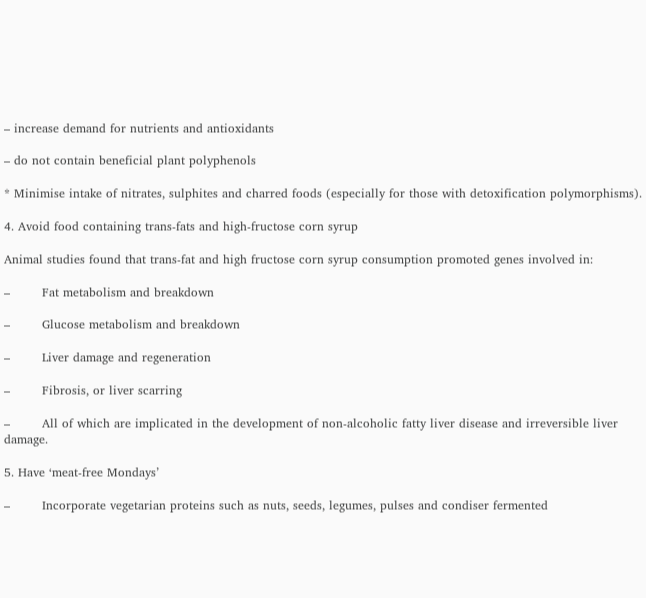– increase demand for nutrients and antioxidants

– do not contain beneficial plant polyphenols

* Minimise intake of nitrates, sulphites and charred foods (especially for those with detoxification polymorphisms).

4. Avoid food containing trans-fats and high-fructose corn syrup

Animal studies found that trans-fat and high fructose corn syrup consumption promoted genes involved in:

–        Fat metabolism and breakdown

–        Glucose metabolism and breakdown

–        Liver damage and regeneration

–        Fibrosis, or liver scarring

–        All of which are implicated in the development of non-alcoholic fatty liver disease and irreversible liver damage.

5. Have ‘meat-free Mondays’

–        Incorporate vegetarian proteins such as nuts, seeds, legumes, pulses and condiser fermented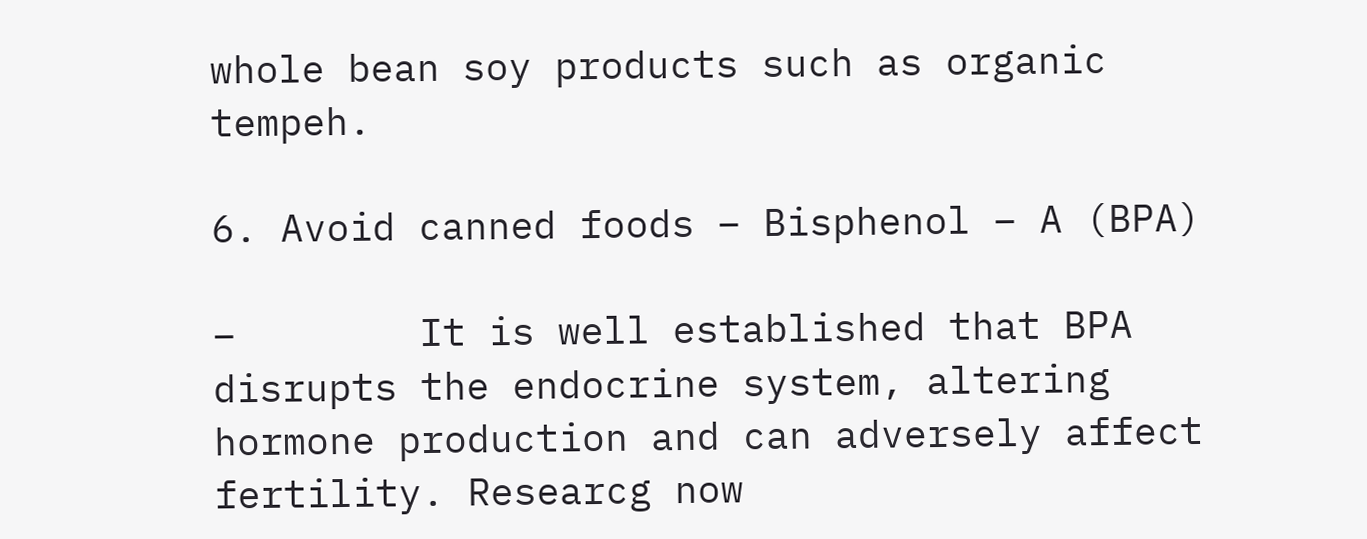whole bean soy products such as organic tempeh.

6. Avoid canned foods – Bisphenol – A (BPA)

–        It is well established that BPA disrupts the endocrine system, altering hormone production and can adversely affect fertility. Researcg now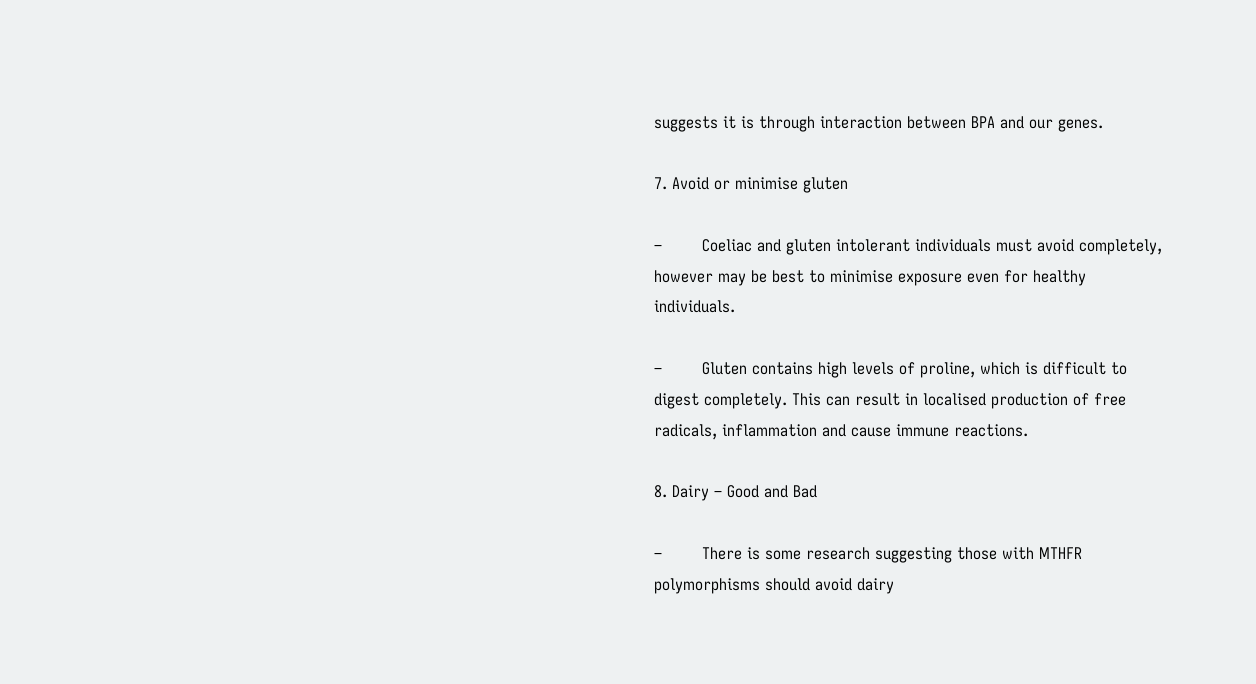suggests it is through interaction between BPA and our genes.

7. Avoid or minimise gluten

–        Coeliac and gluten intolerant individuals must avoid completely, however may be best to minimise exposure even for healthy individuals.

–        Gluten contains high levels of proline, which is difficult to digest completely. This can result in localised production of free radicals, inflammation and cause immune reactions.

8. Dairy – Good and Bad

–        There is some research suggesting those with MTHFR polymorphisms should avoid dairy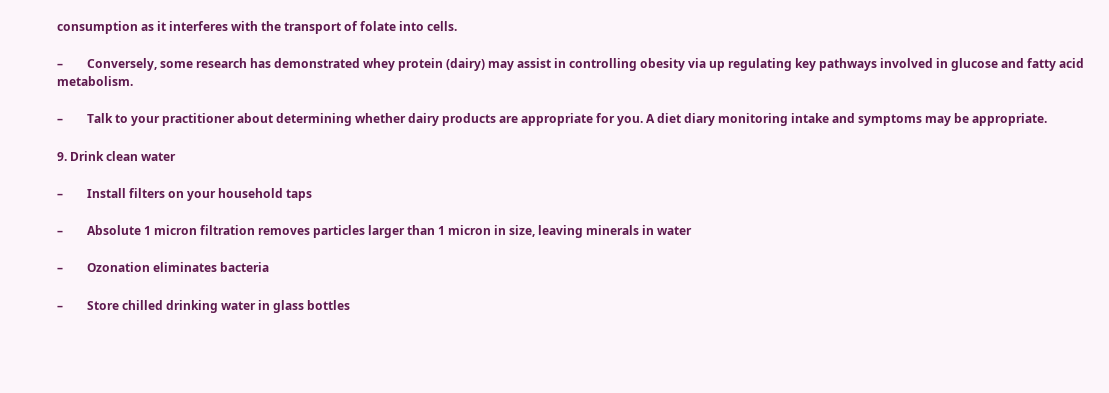consumption as it interferes with the transport of folate into cells.

–        Conversely, some research has demonstrated whey protein (dairy) may assist in controlling obesity via up regulating key pathways involved in glucose and fatty acid metabolism.

–        Talk to your practitioner about determining whether dairy products are appropriate for you. A diet diary monitoring intake and symptoms may be appropriate.

9. Drink clean water

–        Install filters on your household taps

–        Absolute 1 micron filtration removes particles larger than 1 micron in size, leaving minerals in water

–        Ozonation eliminates bacteria

–        Store chilled drinking water in glass bottles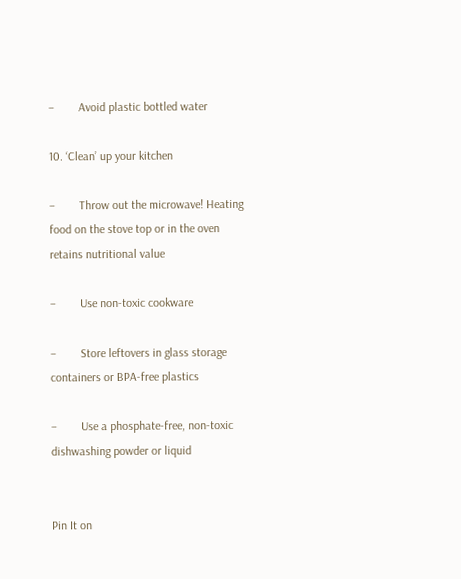–        Avoid plastic bottled water

10. ‘Clean’ up your kitchen

–        Throw out the microwave! Heating food on the stove top or in the oven retains nutritional value

–        Use non-toxic cookware

–        Store leftovers in glass storage containers or BPA-free plastics

–        Use a phosphate-free, non-toxic dishwashing powder or liquid


Pin It on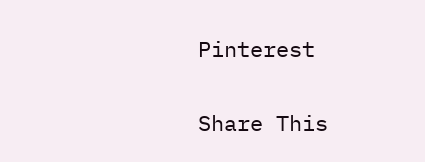Pinterest

Share This